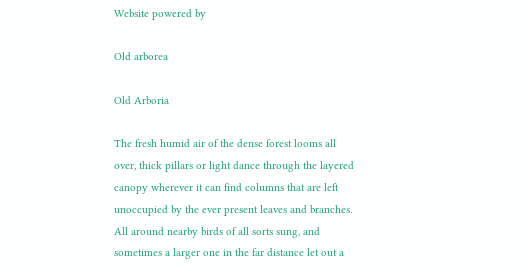Website powered by

Old arborea

Old Arboria

The fresh humid air of the dense forest looms all over, thick pillars or light dance through the layered canopy wherever it can find columns that are left unoccupied by the ever present leaves and branches. All around nearby birds of all sorts sung, and sometimes a larger one in the far distance let out a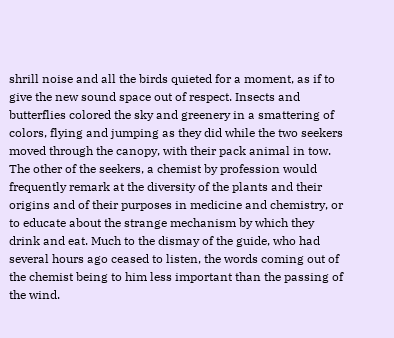shrill noise and all the birds quieted for a moment, as if to give the new sound space out of respect. Insects and butterflies colored the sky and greenery in a smattering of colors, flying and jumping as they did while the two seekers moved through the canopy, with their pack animal in tow. The other of the seekers, a chemist by profession would frequently remark at the diversity of the plants and their origins and of their purposes in medicine and chemistry, or to educate about the strange mechanism by which they drink and eat. Much to the dismay of the guide, who had several hours ago ceased to listen, the words coming out of the chemist being to him less important than the passing of the wind.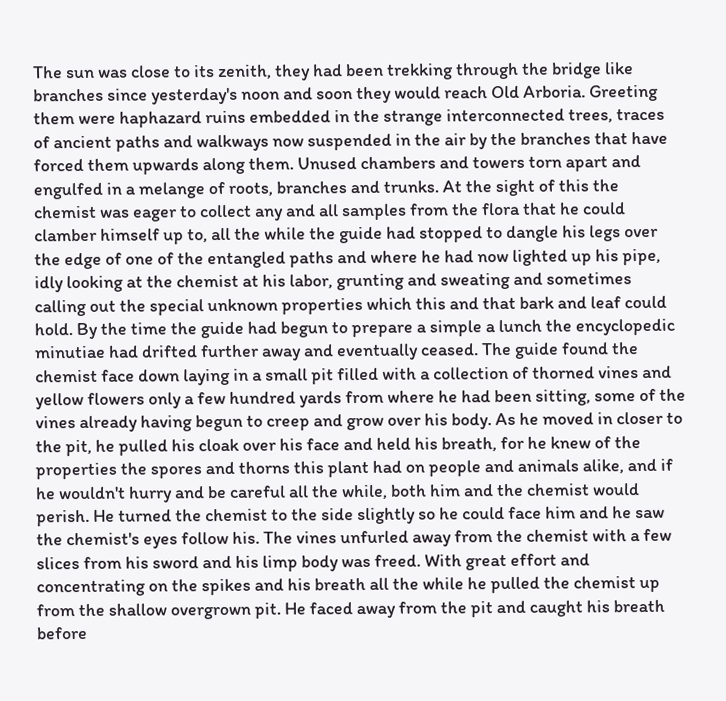The sun was close to its zenith, they had been trekking through the bridge like branches since yesterday's noon and soon they would reach Old Arboria. Greeting them were haphazard ruins embedded in the strange interconnected trees, traces of ancient paths and walkways now suspended in the air by the branches that have forced them upwards along them. Unused chambers and towers torn apart and engulfed in a melange of roots, branches and trunks. At the sight of this the chemist was eager to collect any and all samples from the flora that he could clamber himself up to, all the while the guide had stopped to dangle his legs over the edge of one of the entangled paths and where he had now lighted up his pipe, idly looking at the chemist at his labor, grunting and sweating and sometimes calling out the special unknown properties which this and that bark and leaf could hold. By the time the guide had begun to prepare a simple a lunch the encyclopedic minutiae had drifted further away and eventually ceased. The guide found the chemist face down laying in a small pit filled with a collection of thorned vines and yellow flowers only a few hundred yards from where he had been sitting, some of the vines already having begun to creep and grow over his body. As he moved in closer to the pit, he pulled his cloak over his face and held his breath, for he knew of the properties the spores and thorns this plant had on people and animals alike, and if he wouldn't hurry and be careful all the while, both him and the chemist would perish. He turned the chemist to the side slightly so he could face him and he saw the chemist's eyes follow his. The vines unfurled away from the chemist with a few slices from his sword and his limp body was freed. With great effort and concentrating on the spikes and his breath all the while he pulled the chemist up from the shallow overgrown pit. He faced away from the pit and caught his breath before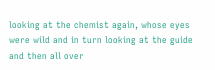looking at the chemist again, whose eyes were wild and in turn looking at the guide and then all over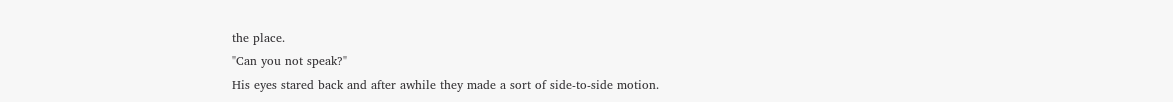the place.
"Can you not speak?"
His eyes stared back and after awhile they made a sort of side-to-side motion.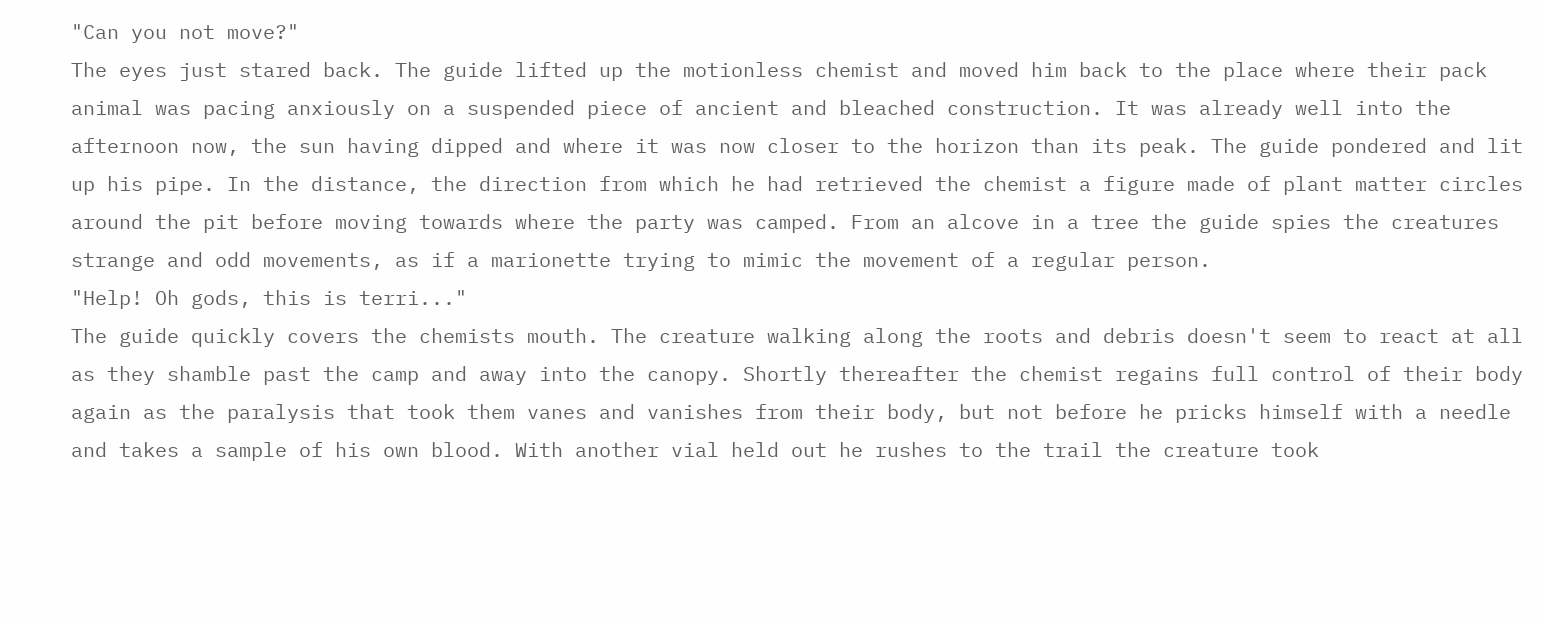"Can you not move?"
The eyes just stared back. The guide lifted up the motionless chemist and moved him back to the place where their pack animal was pacing anxiously on a suspended piece of ancient and bleached construction. It was already well into the afternoon now, the sun having dipped and where it was now closer to the horizon than its peak. The guide pondered and lit up his pipe. In the distance, the direction from which he had retrieved the chemist a figure made of plant matter circles around the pit before moving towards where the party was camped. From an alcove in a tree the guide spies the creatures strange and odd movements, as if a marionette trying to mimic the movement of a regular person.
"Help! Oh gods, this is terri..."
The guide quickly covers the chemists mouth. The creature walking along the roots and debris doesn't seem to react at all as they shamble past the camp and away into the canopy. Shortly thereafter the chemist regains full control of their body again as the paralysis that took them vanes and vanishes from their body, but not before he pricks himself with a needle and takes a sample of his own blood. With another vial held out he rushes to the trail the creature took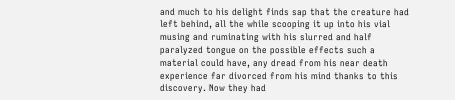and much to his delight finds sap that the creature had left behind, all the while scooping it up into his vial musing and ruminating with his slurred and half paralyzed tongue on the possible effects such a material could have, any dread from his near death experience far divorced from his mind thanks to this discovery. Now they had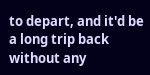to depart, and it'd be a long trip back without any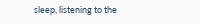sleep, listening to the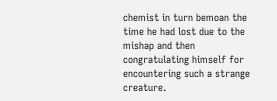chemist in turn bemoan the time he had lost due to the mishap and then congratulating himself for encountering such a strange creature.